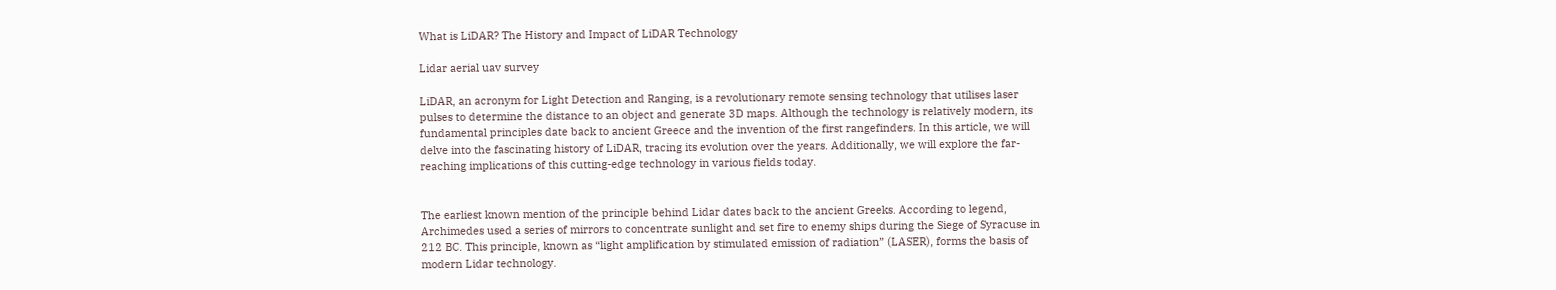What is LiDAR? The History and Impact of LiDAR Technology

Lidar aerial uav survey

LiDAR, an acronym for Light Detection and Ranging, is a revolutionary remote sensing technology that utilises laser pulses to determine the distance to an object and generate 3D maps. Although the technology is relatively modern, its fundamental principles date back to ancient Greece and the invention of the first rangefinders. In this article, we will delve into the fascinating history of LiDAR, tracing its evolution over the years. Additionally, we will explore the far-reaching implications of this cutting-edge technology in various fields today.


The earliest known mention of the principle behind Lidar dates back to the ancient Greeks. According to legend, Archimedes used a series of mirrors to concentrate sunlight and set fire to enemy ships during the Siege of Syracuse in 212 BC. This principle, known as “light amplification by stimulated emission of radiation” (LASER), forms the basis of modern Lidar technology.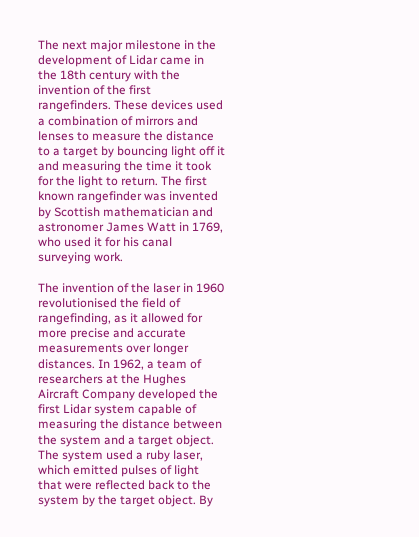The next major milestone in the development of Lidar came in the 18th century with the invention of the first rangefinders. These devices used a combination of mirrors and lenses to measure the distance to a target by bouncing light off it and measuring the time it took for the light to return. The first known rangefinder was invented by Scottish mathematician and astronomer James Watt in 1769, who used it for his canal surveying work.

The invention of the laser in 1960 revolutionised the field of rangefinding, as it allowed for more precise and accurate measurements over longer distances. In 1962, a team of researchers at the Hughes Aircraft Company developed the first Lidar system capable of measuring the distance between the system and a target object. The system used a ruby laser, which emitted pulses of light that were reflected back to the system by the target object. By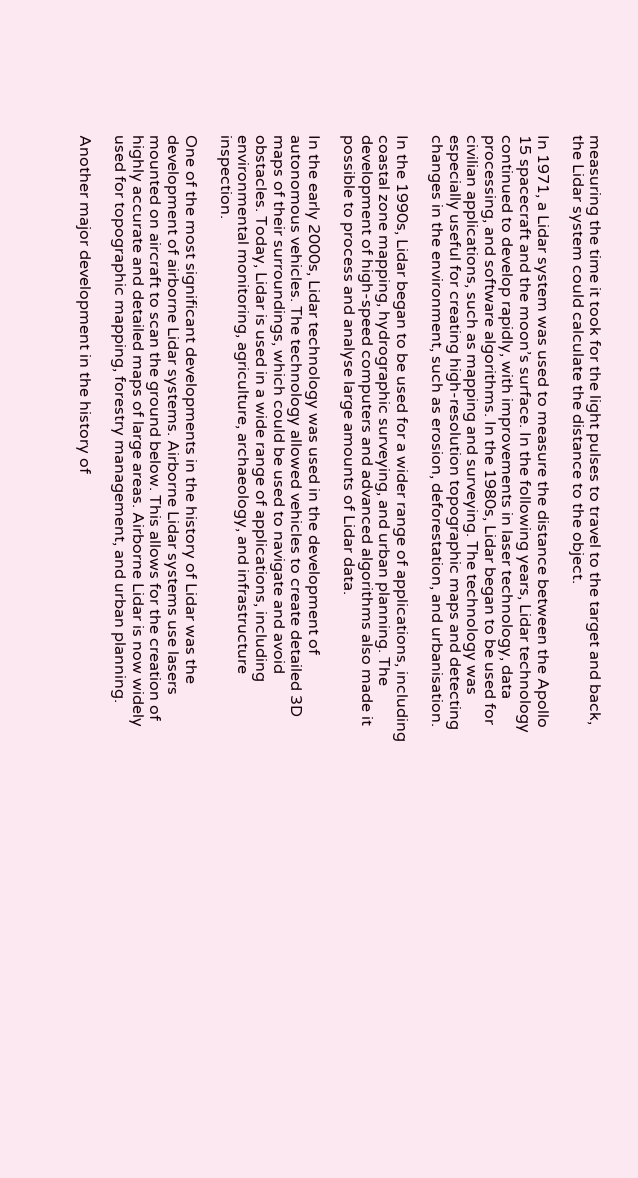measuring the time it took for the light pulses to travel to the target and back, the Lidar system could calculate the distance to the object.

In 1971, a Lidar system was used to measure the distance between the Apollo 15 spacecraft and the moon’s surface. In the following years, Lidar technology continued to develop rapidly, with improvements in laser technology, data processing, and software algorithms. In the 1980s, Lidar began to be used for civilian applications, such as mapping and surveying. The technology was especially useful for creating high-resolution topographic maps and detecting changes in the environment, such as erosion, deforestation, and urbanisation.

In the 1990s, Lidar began to be used for a wider range of applications, including coastal zone mapping, hydrographic surveying, and urban planning. The development of high-speed computers and advanced algorithms also made it possible to process and analyse large amounts of Lidar data.

In the early 2000s, Lidar technology was used in the development of autonomous vehicles. The technology allowed vehicles to create detailed 3D maps of their surroundings, which could be used to navigate and avoid obstacles. Today, Lidar is used in a wide range of applications, including environmental monitoring, agriculture, archaeology, and infrastructure inspection.

One of the most significant developments in the history of Lidar was the development of airborne Lidar systems. Airborne Lidar systems use lasers mounted on aircraft to scan the ground below. This allows for the creation of highly accurate and detailed maps of large areas. Airborne Lidar is now widely used for topographic mapping, forestry management, and urban planning.

Another major development in the history of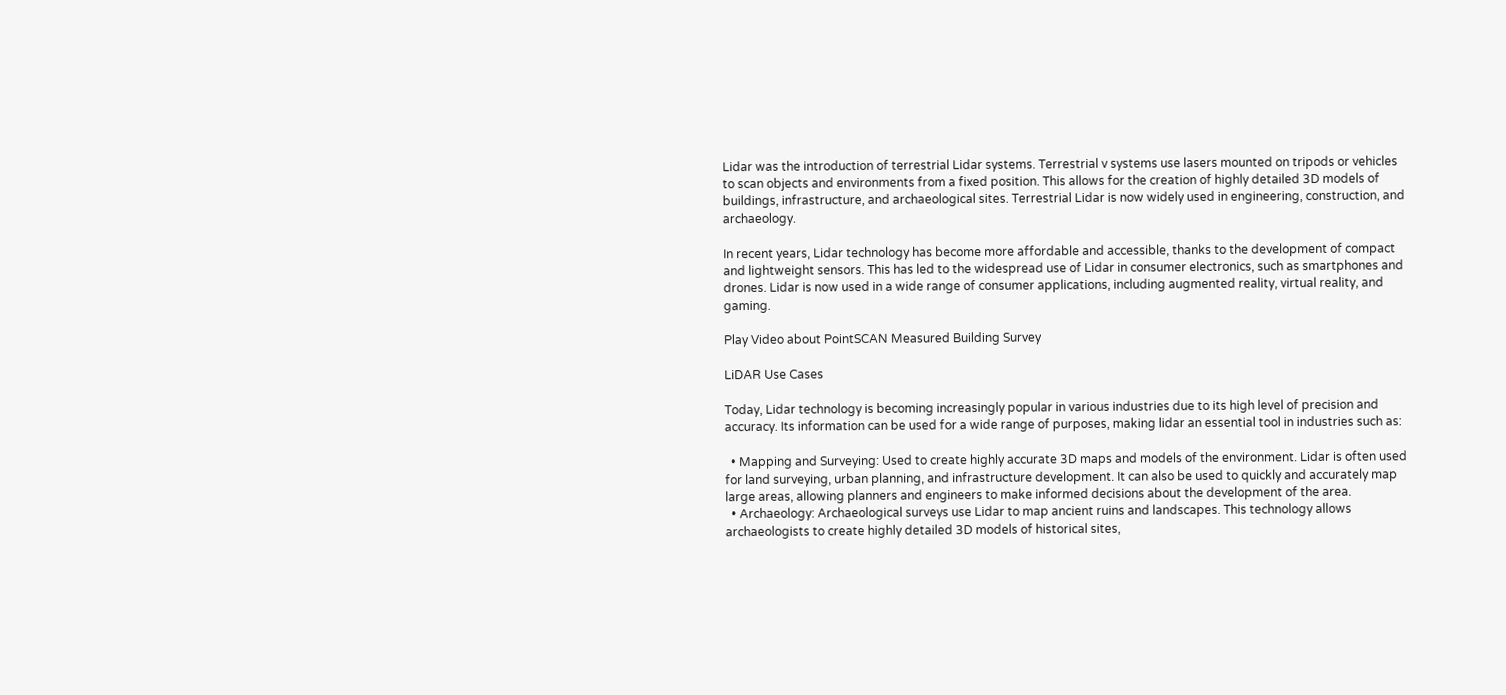Lidar was the introduction of terrestrial Lidar systems. Terrestrial v systems use lasers mounted on tripods or vehicles to scan objects and environments from a fixed position. This allows for the creation of highly detailed 3D models of buildings, infrastructure, and archaeological sites. Terrestrial Lidar is now widely used in engineering, construction, and archaeology.

In recent years, Lidar technology has become more affordable and accessible, thanks to the development of compact and lightweight sensors. This has led to the widespread use of Lidar in consumer electronics, such as smartphones and drones. Lidar is now used in a wide range of consumer applications, including augmented reality, virtual reality, and gaming.

Play Video about PointSCAN Measured Building Survey

LiDAR Use Cases

Today, Lidar technology is becoming increasingly popular in various industries due to its high level of precision and accuracy. Its information can be used for a wide range of purposes, making lidar an essential tool in industries such as:

  • Mapping and Surveying: Used to create highly accurate 3D maps and models of the environment. Lidar is often used for land surveying, urban planning, and infrastructure development. It can also be used to quickly and accurately map large areas, allowing planners and engineers to make informed decisions about the development of the area.
  • Archaeology: Archaeological surveys use Lidar to map ancient ruins and landscapes. This technology allows archaeologists to create highly detailed 3D models of historical sites,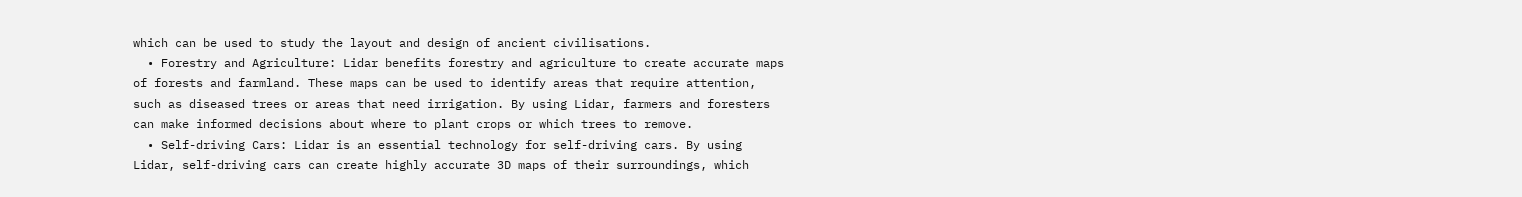which can be used to study the layout and design of ancient civilisations.
  • Forestry and Agriculture: Lidar benefits forestry and agriculture to create accurate maps of forests and farmland. These maps can be used to identify areas that require attention, such as diseased trees or areas that need irrigation. By using Lidar, farmers and foresters can make informed decisions about where to plant crops or which trees to remove.
  • Self-driving Cars: Lidar is an essential technology for self-driving cars. By using Lidar, self-driving cars can create highly accurate 3D maps of their surroundings, which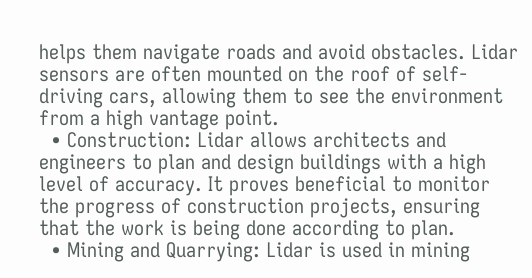helps them navigate roads and avoid obstacles. Lidar sensors are often mounted on the roof of self-driving cars, allowing them to see the environment from a high vantage point.
  • Construction: Lidar allows architects and engineers to plan and design buildings with a high level of accuracy. It proves beneficial to monitor the progress of construction projects, ensuring that the work is being done according to plan.
  • Mining and Quarrying: Lidar is used in mining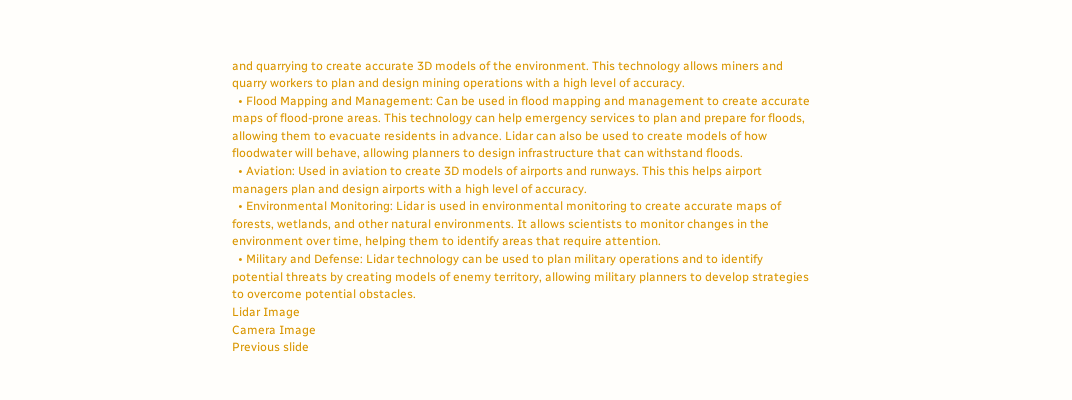and quarrying to create accurate 3D models of the environment. This technology allows miners and quarry workers to plan and design mining operations with a high level of accuracy.
  • Flood Mapping and Management: Can be used in flood mapping and management to create accurate maps of flood-prone areas. This technology can help emergency services to plan and prepare for floods, allowing them to evacuate residents in advance. Lidar can also be used to create models of how floodwater will behave, allowing planners to design infrastructure that can withstand floods.
  • Aviation: Used in aviation to create 3D models of airports and runways. This this helps airport managers plan and design airports with a high level of accuracy.
  • Environmental Monitoring: Lidar is used in environmental monitoring to create accurate maps of forests, wetlands, and other natural environments. It allows scientists to monitor changes in the environment over time, helping them to identify areas that require attention.
  • Military and Defense: Lidar technology can be used to plan military operations and to identify potential threats by creating models of enemy territory, allowing military planners to develop strategies to overcome potential obstacles.
Lidar Image
Camera Image
Previous slide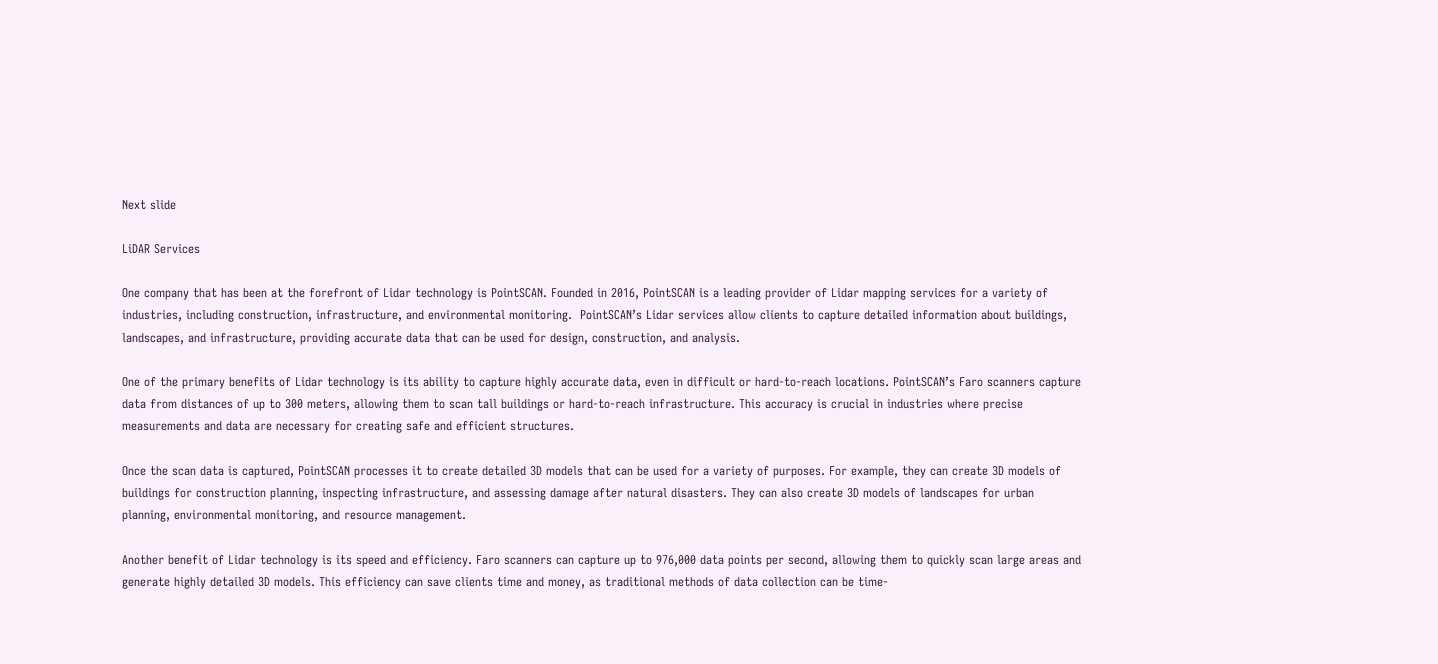Next slide

LiDAR Services

One company that has been at the forefront of Lidar technology is PointSCAN. Founded in 2016, PointSCAN is a leading provider of Lidar mapping services for a variety of industries, including construction, infrastructure, and environmental monitoring.  PointSCAN’s Lidar services allow clients to capture detailed information about buildings, landscapes, and infrastructure, providing accurate data that can be used for design, construction, and analysis.

One of the primary benefits of Lidar technology is its ability to capture highly accurate data, even in difficult or hard-to-reach locations. PointSCAN’s Faro scanners capture data from distances of up to 300 meters, allowing them to scan tall buildings or hard-to-reach infrastructure. This accuracy is crucial in industries where precise measurements and data are necessary for creating safe and efficient structures.

Once the scan data is captured, PointSCAN processes it to create detailed 3D models that can be used for a variety of purposes. For example, they can create 3D models of buildings for construction planning, inspecting infrastructure, and assessing damage after natural disasters. They can also create 3D models of landscapes for urban planning, environmental monitoring, and resource management.

Another benefit of Lidar technology is its speed and efficiency. Faro scanners can capture up to 976,000 data points per second, allowing them to quickly scan large areas and generate highly detailed 3D models. This efficiency can save clients time and money, as traditional methods of data collection can be time-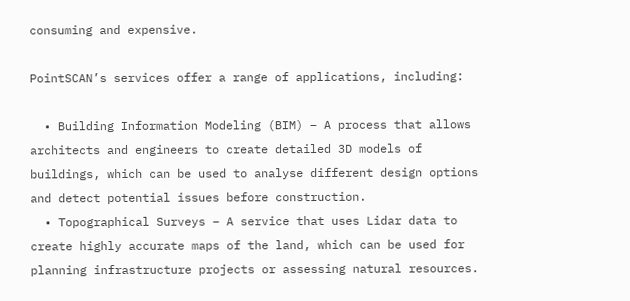consuming and expensive.

PointSCAN’s services offer a range of applications, including:

  • Building Information Modeling (BIM) – A process that allows architects and engineers to create detailed 3D models of buildings, which can be used to analyse different design options and detect potential issues before construction.
  • Topographical Surveys – A service that uses Lidar data to create highly accurate maps of the land, which can be used for planning infrastructure projects or assessing natural resources.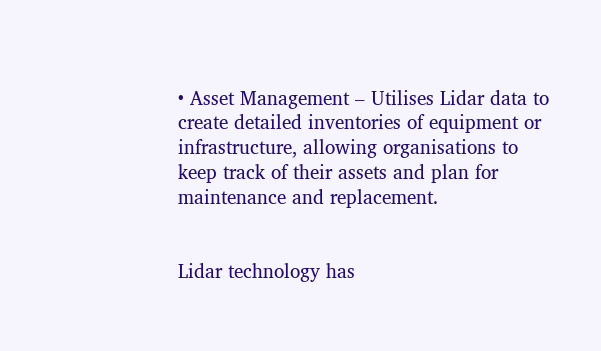• Asset Management – Utilises Lidar data to create detailed inventories of equipment or infrastructure, allowing organisations to keep track of their assets and plan for maintenance and replacement.


Lidar technology has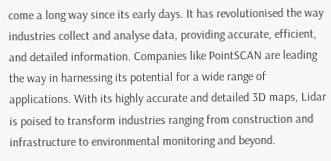come a long way since its early days. It has revolutionised the way industries collect and analyse data, providing accurate, efficient, and detailed information. Companies like PointSCAN are leading the way in harnessing its potential for a wide range of applications. With its highly accurate and detailed 3D maps, Lidar is poised to transform industries ranging from construction and infrastructure to environmental monitoring and beyond.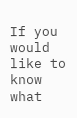If you would like to know what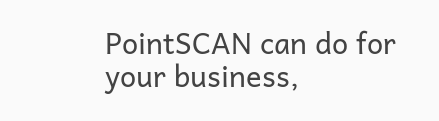PointSCAN can do for your business,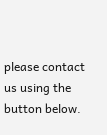please contact us using the button below.